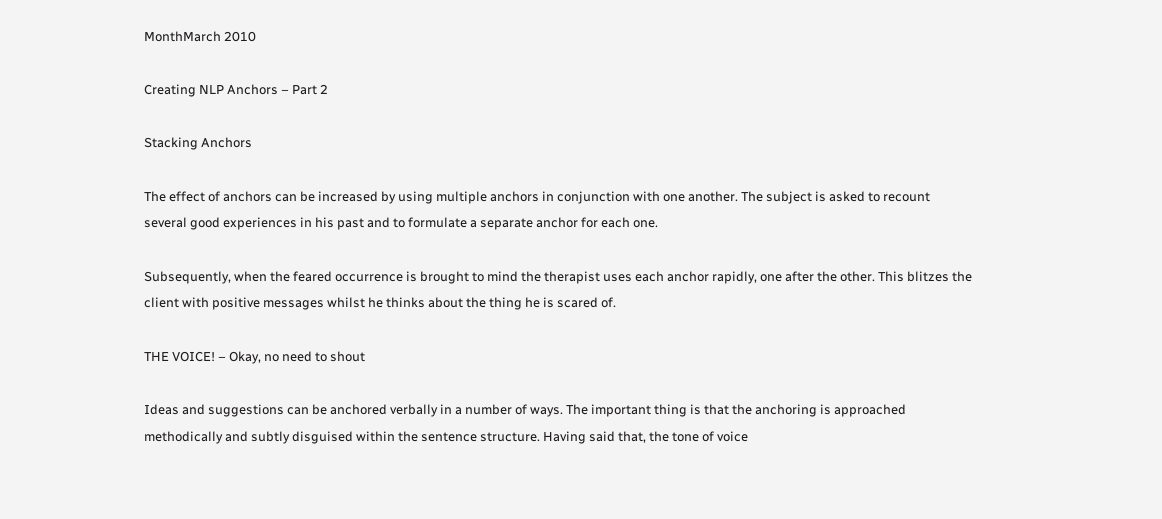MonthMarch 2010

Creating NLP Anchors – Part 2

Stacking Anchors

The effect of anchors can be increased by using multiple anchors in conjunction with one another. The subject is asked to recount several good experiences in his past and to formulate a separate anchor for each one.

Subsequently, when the feared occurrence is brought to mind the therapist uses each anchor rapidly, one after the other. This blitzes the client with positive messages whilst he thinks about the thing he is scared of.

THE VOICE! – Okay, no need to shout

Ideas and suggestions can be anchored verbally in a number of ways. The important thing is that the anchoring is approached methodically and subtly disguised within the sentence structure. Having said that, the tone of voice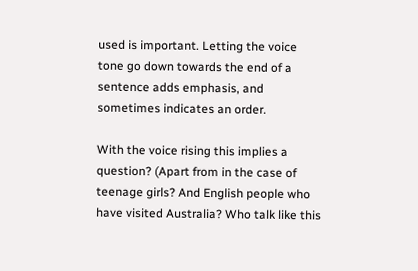used is important. Letting the voice tone go down towards the end of a sentence adds emphasis, and sometimes indicates an order.

With the voice rising this implies a question? (Apart from in the case of teenage girls? And English people who have visited Australia? Who talk like this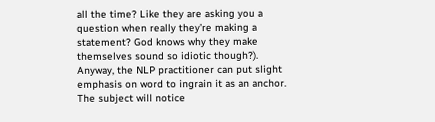all the time? Like they are asking you a question when really they’re making a statement? God knows why they make themselves sound so idiotic though?). Anyway, the NLP practitioner can put slight emphasis on word to ingrain it as an anchor. The subject will notice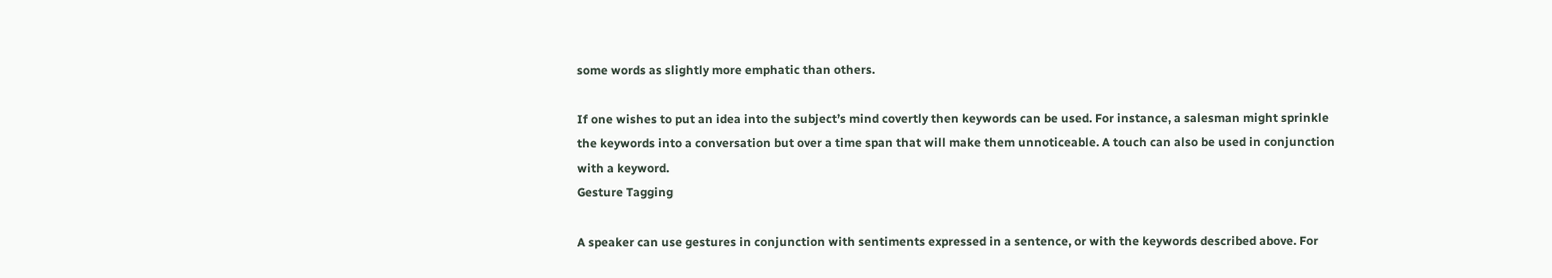some words as slightly more emphatic than others.

If one wishes to put an idea into the subject’s mind covertly then keywords can be used. For instance, a salesman might sprinkle the keywords into a conversation but over a time span that will make them unnoticeable. A touch can also be used in conjunction with a keyword.
Gesture Tagging

A speaker can use gestures in conjunction with sentiments expressed in a sentence, or with the keywords described above. For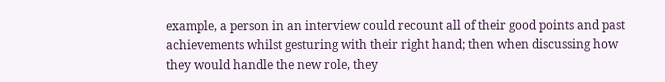example, a person in an interview could recount all of their good points and past achievements whilst gesturing with their right hand; then when discussing how they would handle the new role, they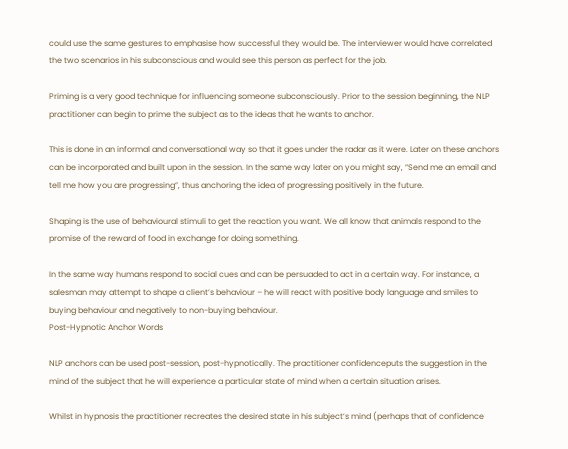could use the same gestures to emphasise how successful they would be. The interviewer would have correlated the two scenarios in his subconscious and would see this person as perfect for the job.

Priming is a very good technique for influencing someone subconsciously. Prior to the session beginning, the NLP practitioner can begin to prime the subject as to the ideas that he wants to anchor.

This is done in an informal and conversational way so that it goes under the radar as it were. Later on these anchors can be incorporated and built upon in the session. In the same way later on you might say, “Send me an email and tell me how you are progressing”, thus anchoring the idea of progressing positively in the future.

Shaping is the use of behavioural stimuli to get the reaction you want. We all know that animals respond to the promise of the reward of food in exchange for doing something.

In the same way humans respond to social cues and can be persuaded to act in a certain way. For instance, a salesman may attempt to shape a client’s behaviour – he will react with positive body language and smiles to buying behaviour and negatively to non-buying behaviour.
Post-Hypnotic Anchor Words

NLP anchors can be used post-session, post-hypnotically. The practitioner confidenceputs the suggestion in the mind of the subject that he will experience a particular state of mind when a certain situation arises.

Whilst in hypnosis the practitioner recreates the desired state in his subject’s mind (perhaps that of confidence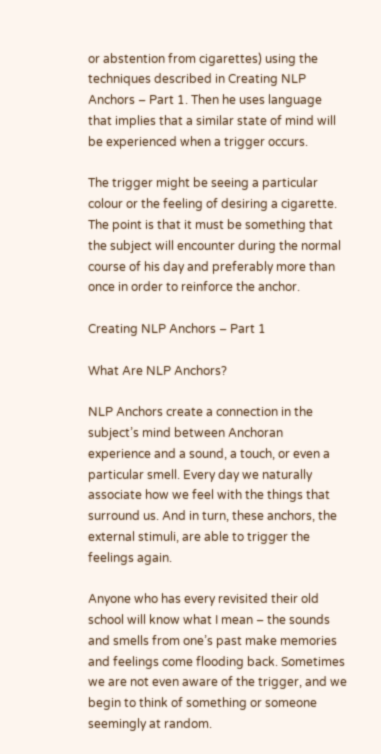or abstention from cigarettes) using the techniques described in Creating NLP Anchors – Part 1. Then he uses language that implies that a similar state of mind will be experienced when a trigger occurs.

The trigger might be seeing a particular colour or the feeling of desiring a cigarette. The point is that it must be something that the subject will encounter during the normal course of his day and preferably more than once in order to reinforce the anchor.

Creating NLP Anchors – Part 1

What Are NLP Anchors?

NLP Anchors create a connection in the subject’s mind between Anchoran experience and a sound, a touch, or even a particular smell. Every day we naturally associate how we feel with the things that surround us. And in turn, these anchors, the external stimuli, are able to trigger the feelings again.

Anyone who has every revisited their old school will know what I mean – the sounds and smells from one’s past make memories and feelings come flooding back. Sometimes we are not even aware of the trigger, and we begin to think of something or someone seemingly at random.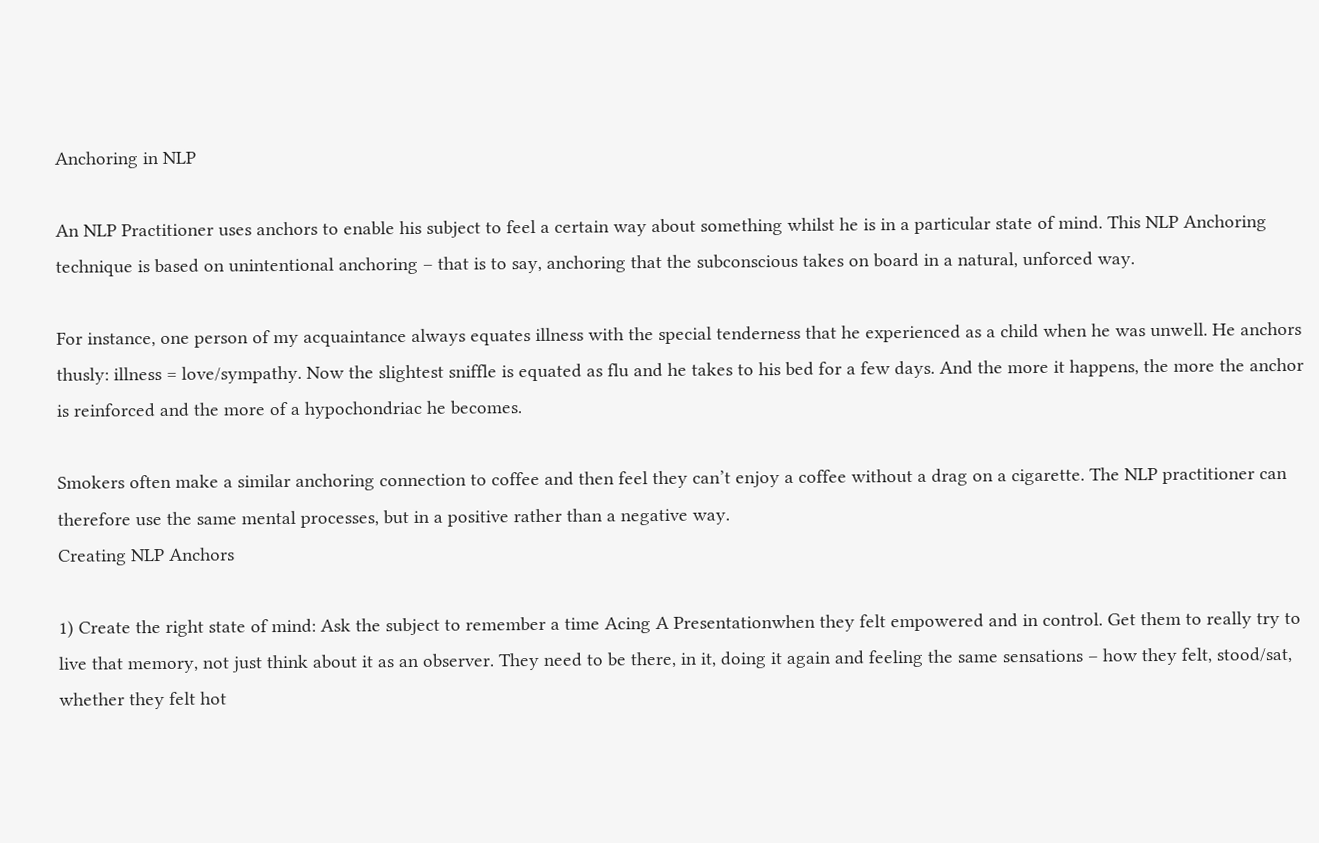Anchoring in NLP

An NLP Practitioner uses anchors to enable his subject to feel a certain way about something whilst he is in a particular state of mind. This NLP Anchoring technique is based on unintentional anchoring – that is to say, anchoring that the subconscious takes on board in a natural, unforced way.

For instance, one person of my acquaintance always equates illness with the special tenderness that he experienced as a child when he was unwell. He anchors thusly: illness = love/sympathy. Now the slightest sniffle is equated as flu and he takes to his bed for a few days. And the more it happens, the more the anchor is reinforced and the more of a hypochondriac he becomes.

Smokers often make a similar anchoring connection to coffee and then feel they can’t enjoy a coffee without a drag on a cigarette. The NLP practitioner can therefore use the same mental processes, but in a positive rather than a negative way.
Creating NLP Anchors

1) Create the right state of mind: Ask the subject to remember a time Acing A Presentationwhen they felt empowered and in control. Get them to really try to live that memory, not just think about it as an observer. They need to be there, in it, doing it again and feeling the same sensations – how they felt, stood/sat, whether they felt hot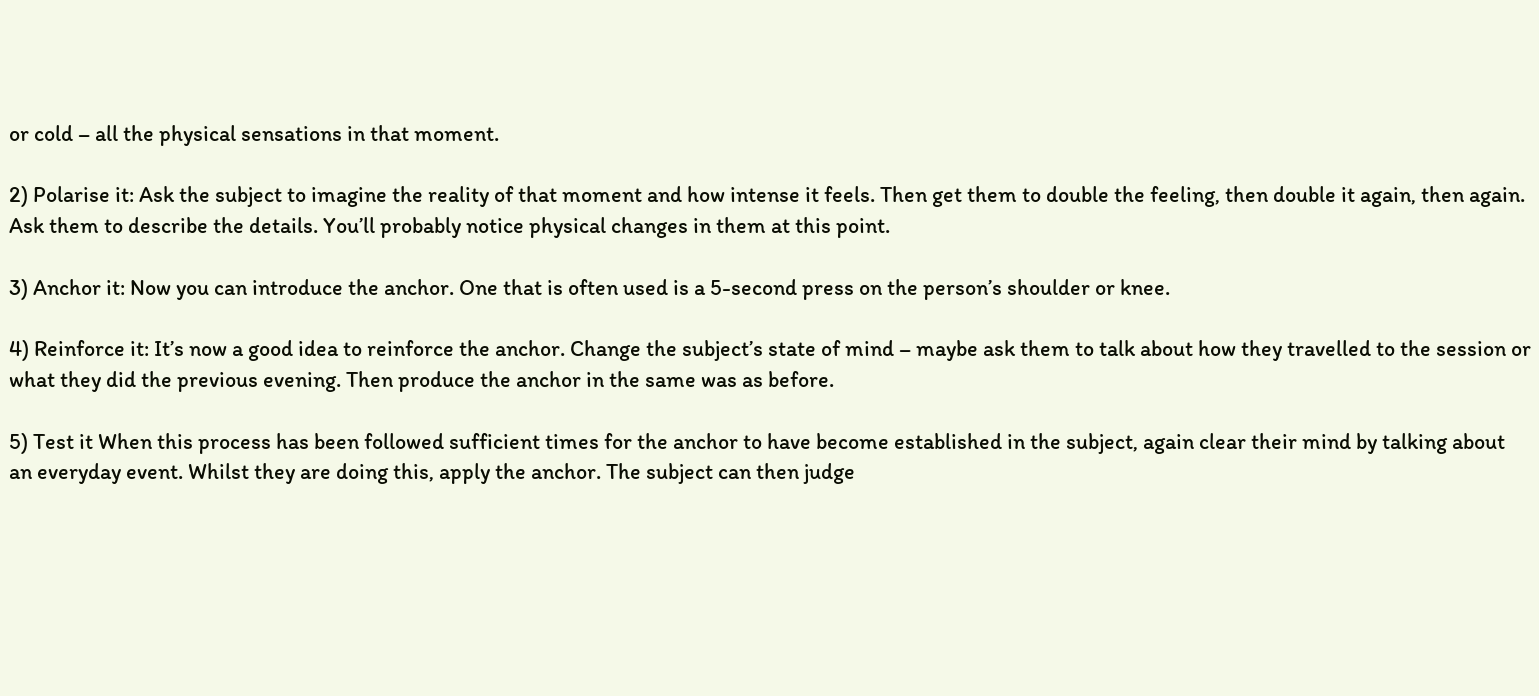or cold – all the physical sensations in that moment.

2) Polarise it: Ask the subject to imagine the reality of that moment and how intense it feels. Then get them to double the feeling, then double it again, then again. Ask them to describe the details. You’ll probably notice physical changes in them at this point.

3) Anchor it: Now you can introduce the anchor. One that is often used is a 5-second press on the person’s shoulder or knee.

4) Reinforce it: It’s now a good idea to reinforce the anchor. Change the subject’s state of mind – maybe ask them to talk about how they travelled to the session or what they did the previous evening. Then produce the anchor in the same was as before.

5) Test it When this process has been followed sufficient times for the anchor to have become established in the subject, again clear their mind by talking about an everyday event. Whilst they are doing this, apply the anchor. The subject can then judge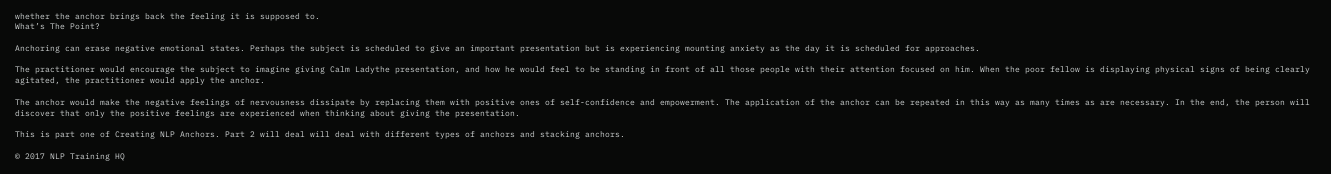whether the anchor brings back the feeling it is supposed to.
What’s The Point?

Anchoring can erase negative emotional states. Perhaps the subject is scheduled to give an important presentation but is experiencing mounting anxiety as the day it is scheduled for approaches.

The practitioner would encourage the subject to imagine giving Calm Ladythe presentation, and how he would feel to be standing in front of all those people with their attention focused on him. When the poor fellow is displaying physical signs of being clearly agitated, the practitioner would apply the anchor.

The anchor would make the negative feelings of nervousness dissipate by replacing them with positive ones of self-confidence and empowerment. The application of the anchor can be repeated in this way as many times as are necessary. In the end, the person will discover that only the positive feelings are experienced when thinking about giving the presentation.

This is part one of Creating NLP Anchors. Part 2 will deal will deal with different types of anchors and stacking anchors.

© 2017 NLP Training HQ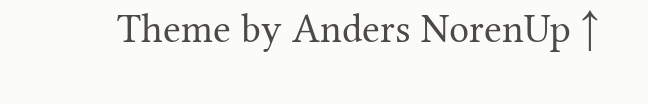Theme by Anders NorenUp ↑